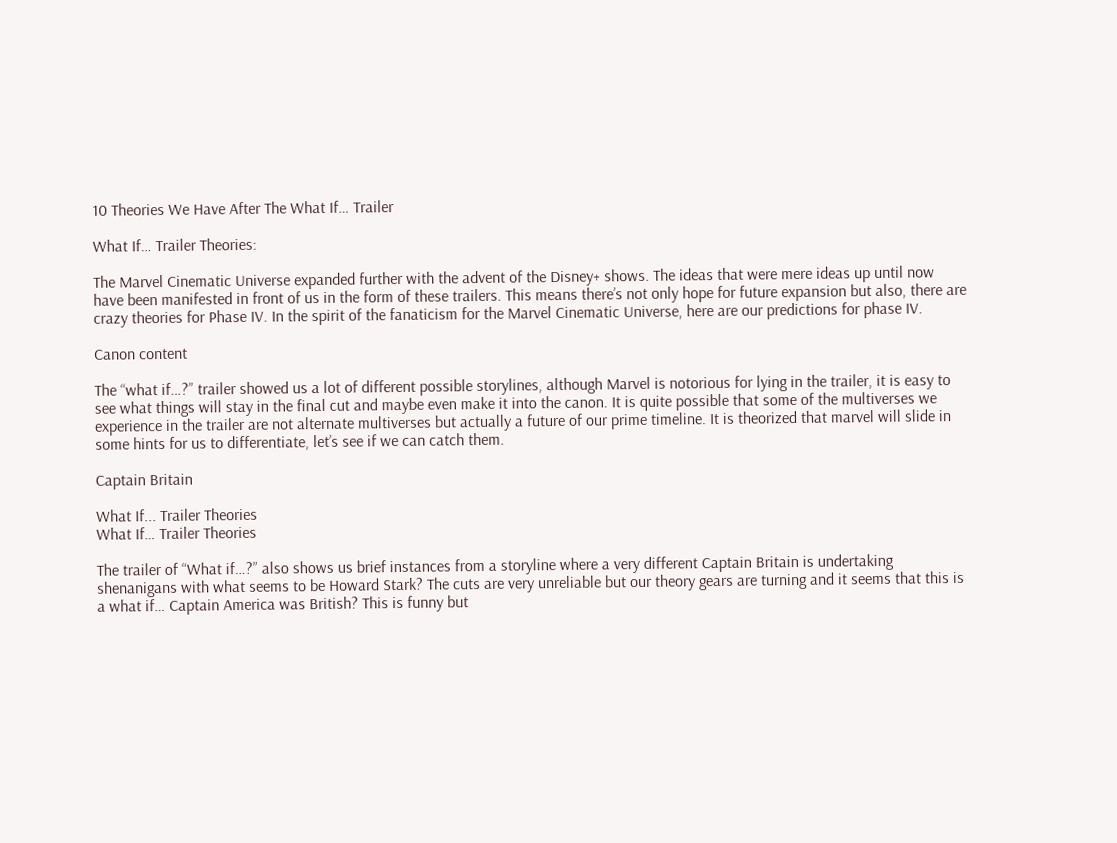10 Theories We Have After The What If… Trailer

What If… Trailer Theories:

The Marvel Cinematic Universe expanded further with the advent of the Disney+ shows. The ideas that were mere ideas up until now have been manifested in front of us in the form of these trailers. This means there’s not only hope for future expansion but also, there are crazy theories for Phase IV. In the spirit of the fanaticism for the Marvel Cinematic Universe, here are our predictions for phase IV.

Canon content

The “what if…?” trailer showed us a lot of different possible storylines, although Marvel is notorious for lying in the trailer, it is easy to see what things will stay in the final cut and maybe even make it into the canon. It is quite possible that some of the multiverses we experience in the trailer are not alternate multiverses but actually a future of our prime timeline. It is theorized that marvel will slide in some hints for us to differentiate, let’s see if we can catch them.

Captain Britain

What If... Trailer Theories
What If… Trailer Theories

The trailer of “What if…?” also shows us brief instances from a storyline where a very different Captain Britain is undertaking shenanigans with what seems to be Howard Stark? The cuts are very unreliable but our theory gears are turning and it seems that this is a what if… Captain America was British? This is funny but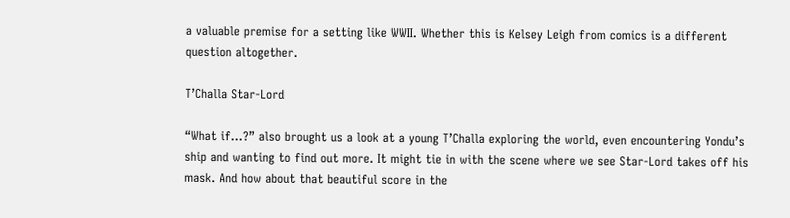a valuable premise for a setting like WWII. Whether this is Kelsey Leigh from comics is a different question altogether.

T’Challa Star-Lord

“What if…?” also brought us a look at a young T’Challa exploring the world, even encountering Yondu’s ship and wanting to find out more. It might tie in with the scene where we see Star-Lord takes off his mask. And how about that beautiful score in the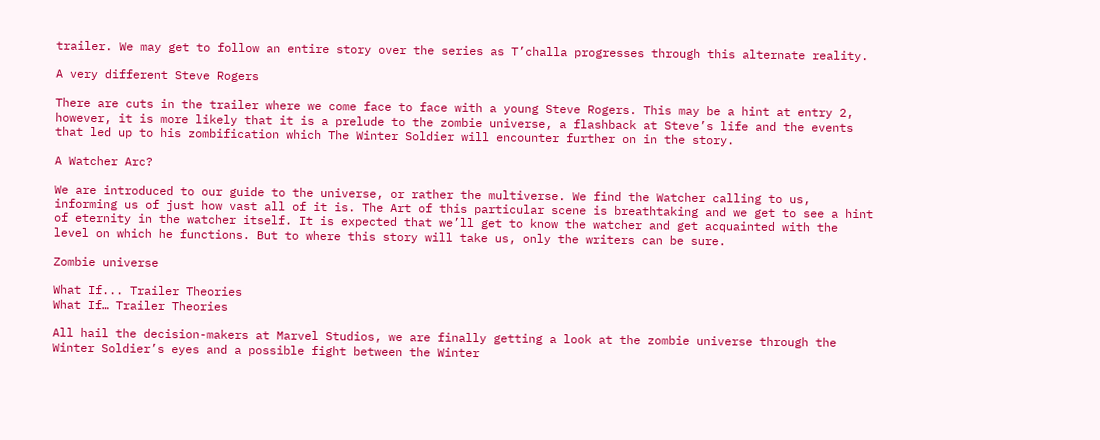trailer. We may get to follow an entire story over the series as T’challa progresses through this alternate reality.

A very different Steve Rogers

There are cuts in the trailer where we come face to face with a young Steve Rogers. This may be a hint at entry 2, however, it is more likely that it is a prelude to the zombie universe, a flashback at Steve’s life and the events that led up to his zombification which The Winter Soldier will encounter further on in the story.

A Watcher Arc?

We are introduced to our guide to the universe, or rather the multiverse. We find the Watcher calling to us, informing us of just how vast all of it is. The Art of this particular scene is breathtaking and we get to see a hint of eternity in the watcher itself. It is expected that we’ll get to know the watcher and get acquainted with the level on which he functions. But to where this story will take us, only the writers can be sure.

Zombie universe

What If... Trailer Theories
What If… Trailer Theories

All hail the decision-makers at Marvel Studios, we are finally getting a look at the zombie universe through the Winter Soldier’s eyes and a possible fight between the Winter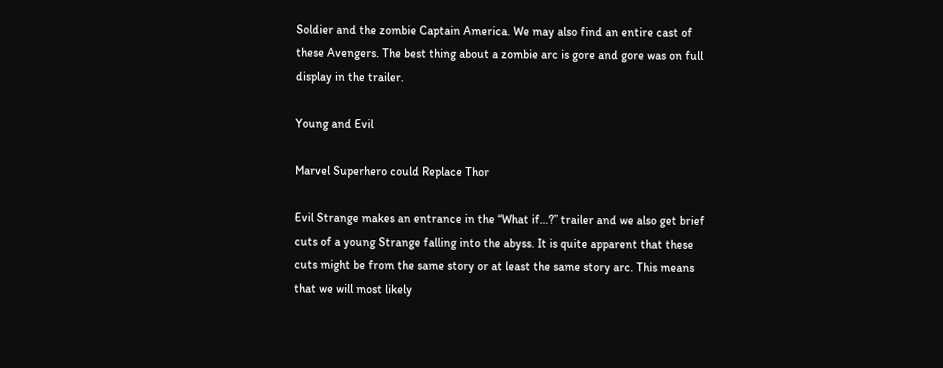Soldier and the zombie Captain America. We may also find an entire cast of these Avengers. The best thing about a zombie arc is gore and gore was on full display in the trailer.

Young and Evil

Marvel Superhero could Replace Thor

Evil Strange makes an entrance in the “What if…?” trailer and we also get brief cuts of a young Strange falling into the abyss. It is quite apparent that these cuts might be from the same story or at least the same story arc. This means that we will most likely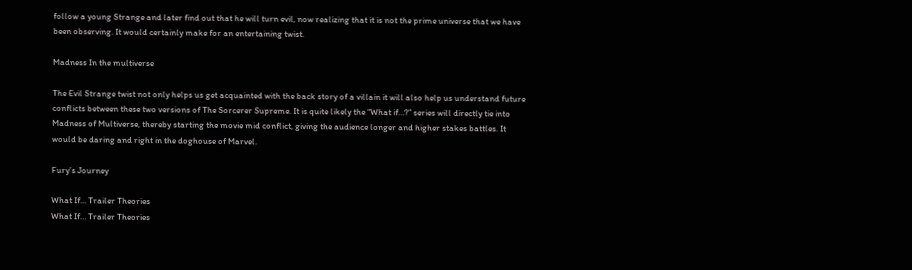follow a young Strange and later find out that he will turn evil, now realizing that it is not the prime universe that we have been observing. It would certainly make for an entertaining twist.

Madness In the multiverse

The Evil Strange twist not only helps us get acquainted with the back story of a villain it will also help us understand future conflicts between these two versions of The Sorcerer Supreme. It is quite likely the “What if…?” series will directly tie into Madness of Multiverse, thereby starting the movie mid conflict, giving the audience longer and higher stakes battles. It would be daring and right in the doghouse of Marvel.

Fury’s Journey

What If... Trailer Theories
What If… Trailer Theories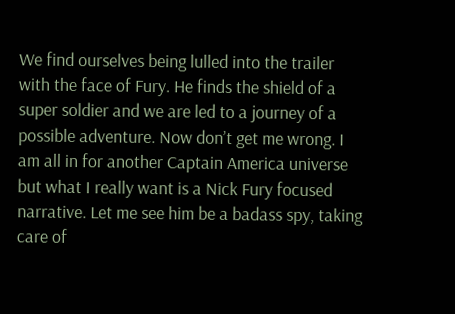We find ourselves being lulled into the trailer with the face of Fury. He finds the shield of a super soldier and we are led to a journey of a possible adventure. Now don’t get me wrong. I am all in for another Captain America universe but what I really want is a Nick Fury focused narrative. Let me see him be a badass spy, taking care of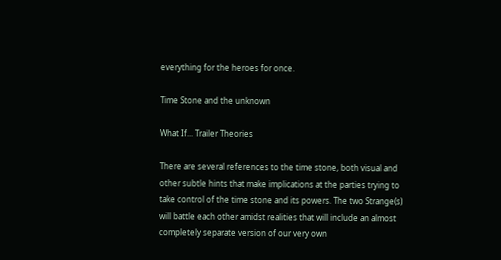everything for the heroes for once.

Time Stone and the unknown

What If... Trailer Theories

There are several references to the time stone, both visual and other subtle hints that make implications at the parties trying to take control of the time stone and its powers. The two Strange(s) will battle each other amidst realities that will include an almost completely separate version of our very own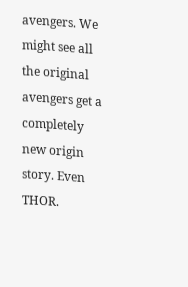avengers. We might see all the original avengers get a completely new origin story. Even THOR.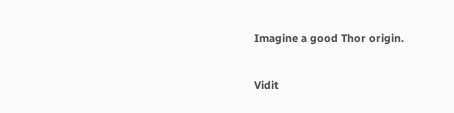Imagine a good Thor origin.

Vidit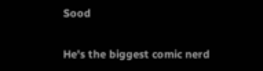Sood

He's the biggest comic nerd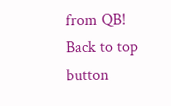from QB!
Back to top button